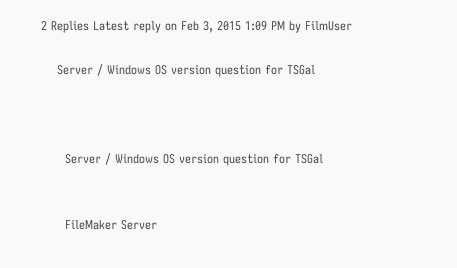2 Replies Latest reply on Feb 3, 2015 1:09 PM by FilmUser

    Server / Windows OS version question for TSGal



      Server / Windows OS version question for TSGal


      FileMaker Server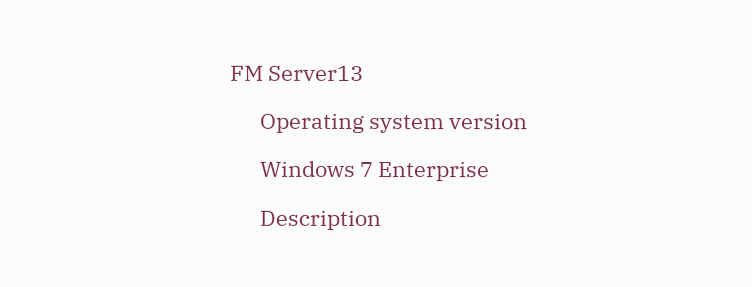FM Server13

      Operating system version

      Windows 7 Enterprise

      Description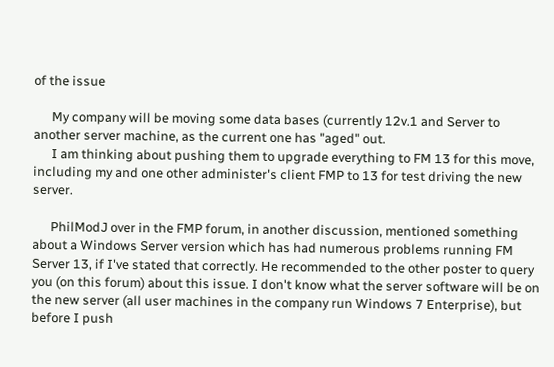of the issue

      My company will be moving some data bases (currently 12v.1 and Server to another server machine, as the current one has "aged" out.
      I am thinking about pushing them to upgrade everything to FM 13 for this move, including my and one other administer's client FMP to 13 for test driving the new server.

      PhilModJ over in the FMP forum, in another discussion, mentioned something about a Windows Server version which has had numerous problems running FM Server 13, if I've stated that correctly. He recommended to the other poster to query you (on this forum) about this issue. I don't know what the server software will be on the new server (all user machines in the company run Windows 7 Enterprise), but before I push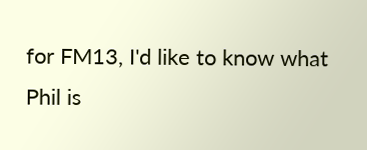for FM13, I'd like to know what Phil is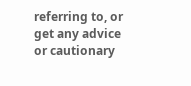referring to, or get any advice or cautionary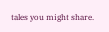tales you might share.